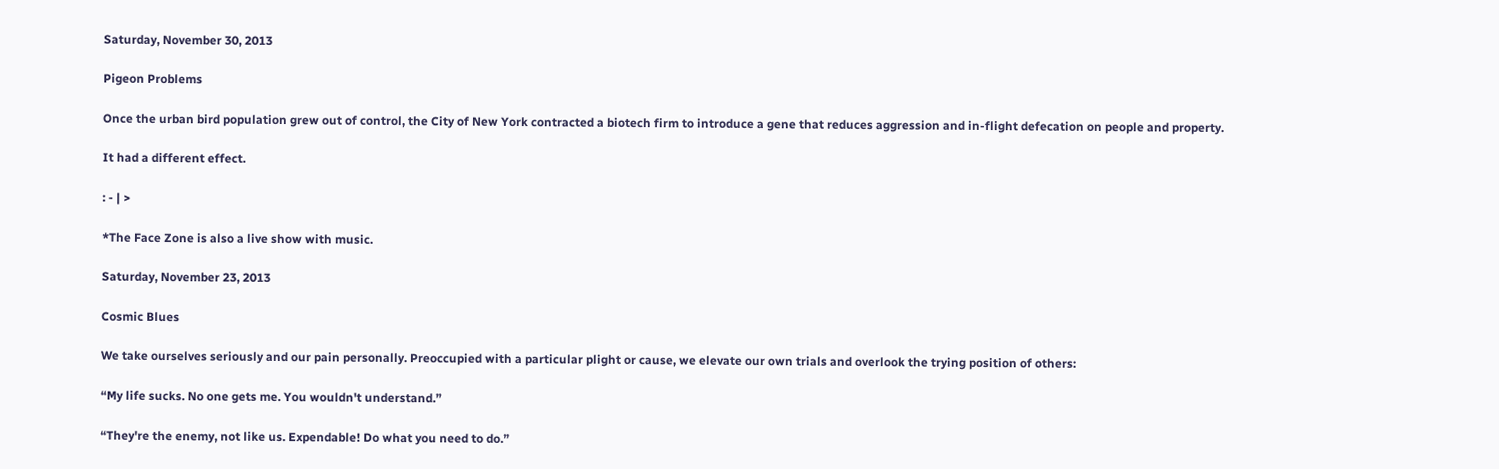Saturday, November 30, 2013

Pigeon Problems

Once the urban bird population grew out of control, the City of New York contracted a biotech firm to introduce a gene that reduces aggression and in-flight defecation on people and property.

It had a different effect.

: - | >

*The Face Zone is also a live show with music.

Saturday, November 23, 2013

Cosmic Blues

We take ourselves seriously and our pain personally. Preoccupied with a particular plight or cause, we elevate our own trials and overlook the trying position of others:

“My life sucks. No one gets me. You wouldn't understand.”

“They're the enemy, not like us. Expendable! Do what you need to do.”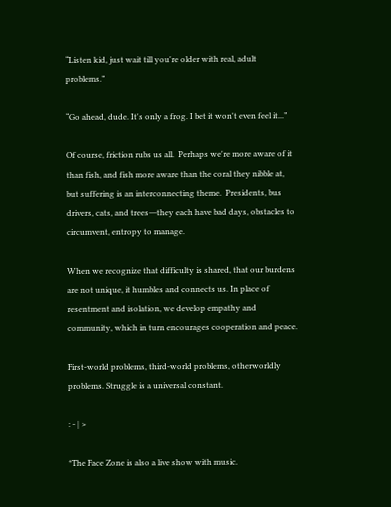“Listen kid, just wait till you're older with real, adult problems.”

“Go ahead, dude. It's only a frog. I bet it won't even feel it...”

Of course, friction rubs us all.  Perhaps we're more aware of it than fish, and fish more aware than the coral they nibble at, but suffering is an interconnecting theme.  Presidents, bus drivers, cats, and trees―they each have bad days, obstacles to circumvent, entropy to manage.

When we recognize that difficulty is shared, that our burdens are not unique, it humbles and connects us. In place of resentment and isolation, we develop empathy and community, which in turn encourages cooperation and peace.

First-world problems, third-world problems, otherworldly problems. Struggle is a universal constant.

: - | >

*The Face Zone is also a live show with music.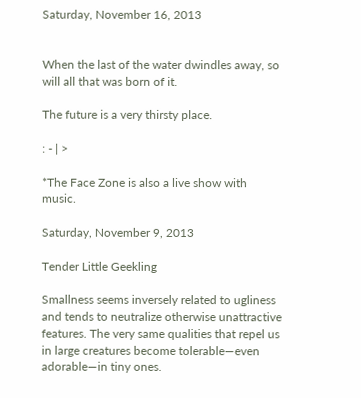Saturday, November 16, 2013


When the last of the water dwindles away, so will all that was born of it.

The future is a very thirsty place.

: - | >

*The Face Zone is also a live show with music.

Saturday, November 9, 2013

Tender Little Geekling

Smallness seems inversely related to ugliness and tends to neutralize otherwise unattractive features. The very same qualities that repel us in large creatures become tolerable―even adorable―in tiny ones.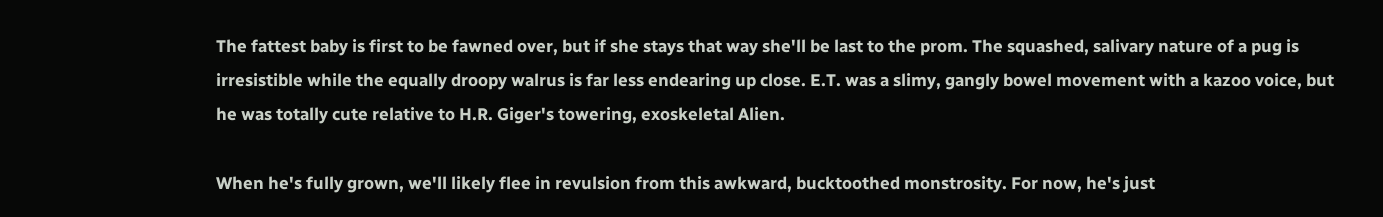The fattest baby is first to be fawned over, but if she stays that way she'll be last to the prom. The squashed, salivary nature of a pug is irresistible while the equally droopy walrus is far less endearing up close. E.T. was a slimy, gangly bowel movement with a kazoo voice, but he was totally cute relative to H.R. Giger's towering, exoskeletal Alien.

When he's fully grown, we'll likely flee in revulsion from this awkward, bucktoothed monstrosity. For now, he's just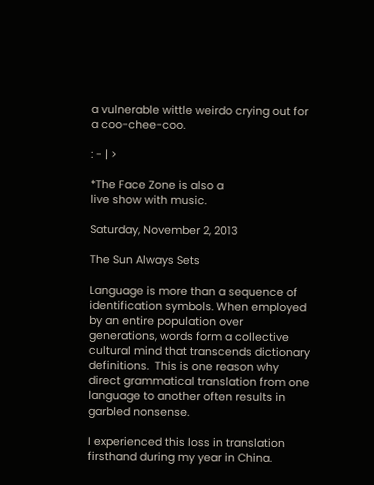a vulnerable wittle weirdo crying out for a coo-chee-coo.

: - | >

*The Face Zone is also a
live show with music.

Saturday, November 2, 2013

The Sun Always Sets

Language is more than a sequence of identification symbols. When employed by an entire population over generations, words form a collective cultural mind that transcends dictionary definitions.  This is one reason why direct grammatical translation from one language to another often results in garbled nonsense.

I experienced this loss in translation firsthand during my year in China.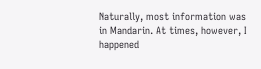Naturally, most information was in Mandarin. At times, however, I happened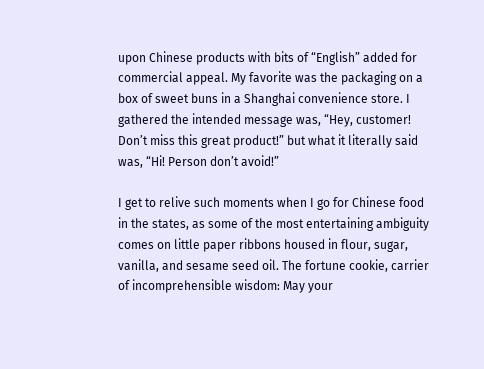upon Chinese products with bits of “English” added for commercial appeal. My favorite was the packaging on a box of sweet buns in a Shanghai convenience store. I gathered the intended message was, “Hey, customer! Don’t miss this great product!” but what it literally said was, “Hi! Person don’t avoid!”

I get to relive such moments when I go for Chinese food in the states, as some of the most entertaining ambiguity comes on little paper ribbons housed in flour, sugar, vanilla, and sesame seed oil. The fortune cookie, carrier of incomprehensible wisdom: May your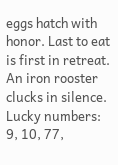eggs hatch with honor. Last to eat is first in retreat.  An iron rooster clucks in silence.  Lucky numbers: 9, 10, 77,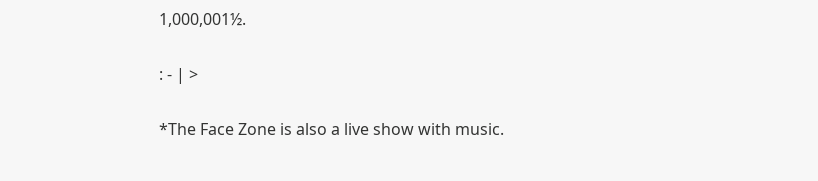1,000,001½.

: - | >

*The Face Zone is also a live show with music.